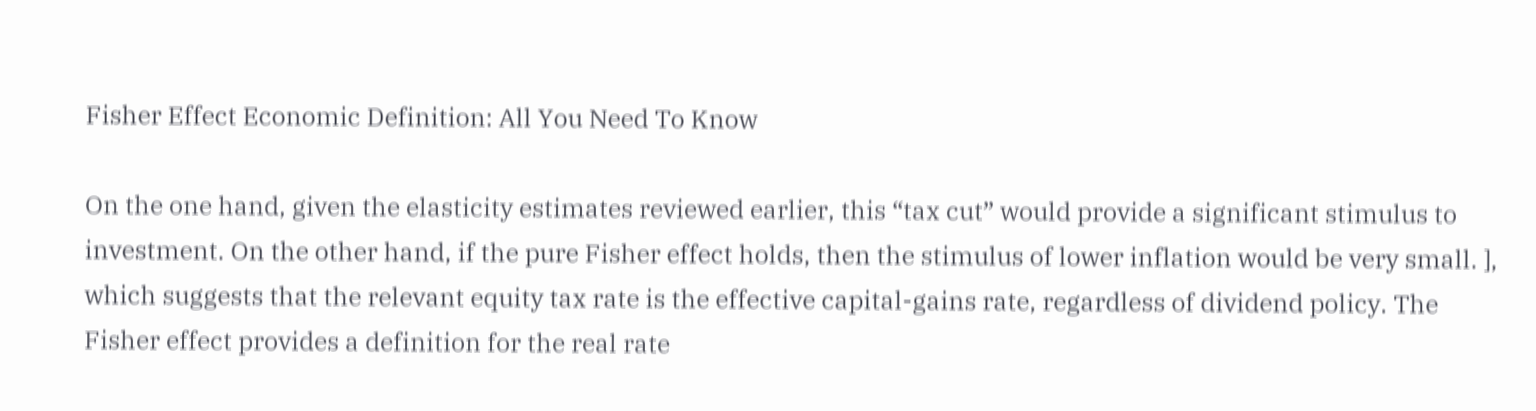Fisher Effect Economic Definition: All You Need To Know

On the one hand, given the elasticity estimates reviewed earlier, this “tax cut” would provide a significant stimulus to investment. On the other hand, if the pure Fisher effect holds, then the stimulus of lower inflation would be very small. ], which suggests that the relevant equity tax rate is the effective capital-gains rate, regardless of dividend policy. The Fisher effect provides a definition for the real rate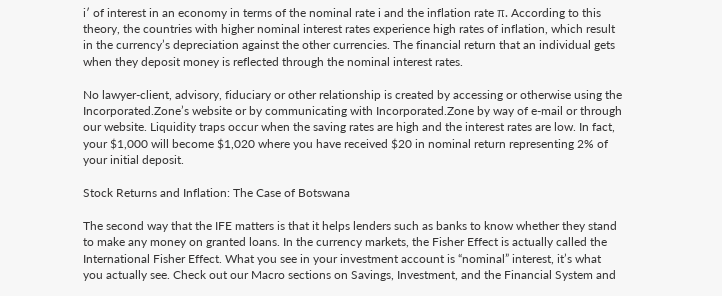i′ of interest in an economy in terms of the nominal rate i and the inflation rate π. According to this theory, the countries with higher nominal interest rates experience high rates of inflation, which result in the currency’s depreciation against the other currencies. The financial return that an individual gets when they deposit money is reflected through the nominal interest rates.

No lawyer-client, advisory, fiduciary or other relationship is created by accessing or otherwise using the Incorporated.Zone’s website or by communicating with Incorporated.Zone by way of e-mail or through our website. Liquidity traps occur when the saving rates are high and the interest rates are low. In fact, your $1,000 will become $1,020 where you have received $20 in nominal return representing 2% of your initial deposit.

Stock Returns and Inflation: The Case of Botswana

The second way that the IFE matters is that it helps lenders such as banks to know whether they stand to make any money on granted loans. In the currency markets, the Fisher Effect is actually called the International Fisher Effect. What you see in your investment account is “nominal” interest, it’s what you actually see. Check out our Macro sections on Savings, Investment, and the Financial System and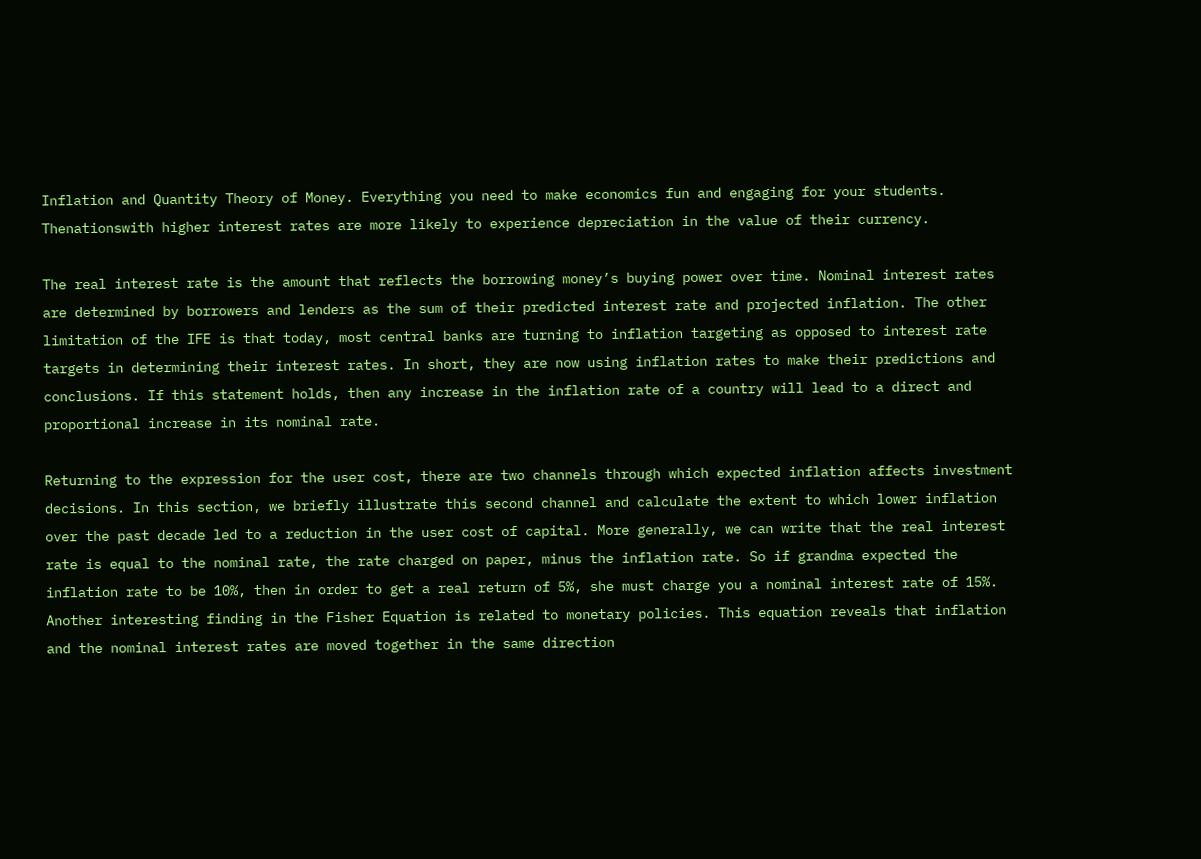Inflation and Quantity Theory of Money. Everything you need to make economics fun and engaging for your students. Thenationswith higher interest rates are more likely to experience depreciation in the value of their currency.

The real interest rate is the amount that reflects the borrowing money’s buying power over time. Nominal interest rates are determined by borrowers and lenders as the sum of their predicted interest rate and projected inflation. The other limitation of the IFE is that today, most central banks are turning to inflation targeting as opposed to interest rate targets in determining their interest rates. In short, they are now using inflation rates to make their predictions and conclusions. If this statement holds, then any increase in the inflation rate of a country will lead to a direct and proportional increase in its nominal rate.

Returning to the expression for the user cost, there are two channels through which expected inflation affects investment decisions. In this section, we briefly illustrate this second channel and calculate the extent to which lower inflation over the past decade led to a reduction in the user cost of capital. More generally, we can write that the real interest rate is equal to the nominal rate, the rate charged on paper, minus the inflation rate. So if grandma expected the inflation rate to be 10%, then in order to get a real return of 5%, she must charge you a nominal interest rate of 15%. Another interesting finding in the Fisher Equation is related to monetary policies. This equation reveals that inflation and the nominal interest rates are moved together in the same direction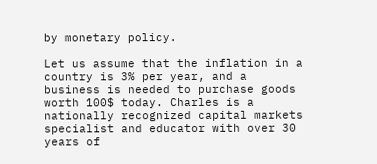by monetary policy.

Let us assume that the inflation in a country is 3% per year, and a business is needed to purchase goods worth 100$ today. Charles is a nationally recognized capital markets specialist and educator with over 30 years of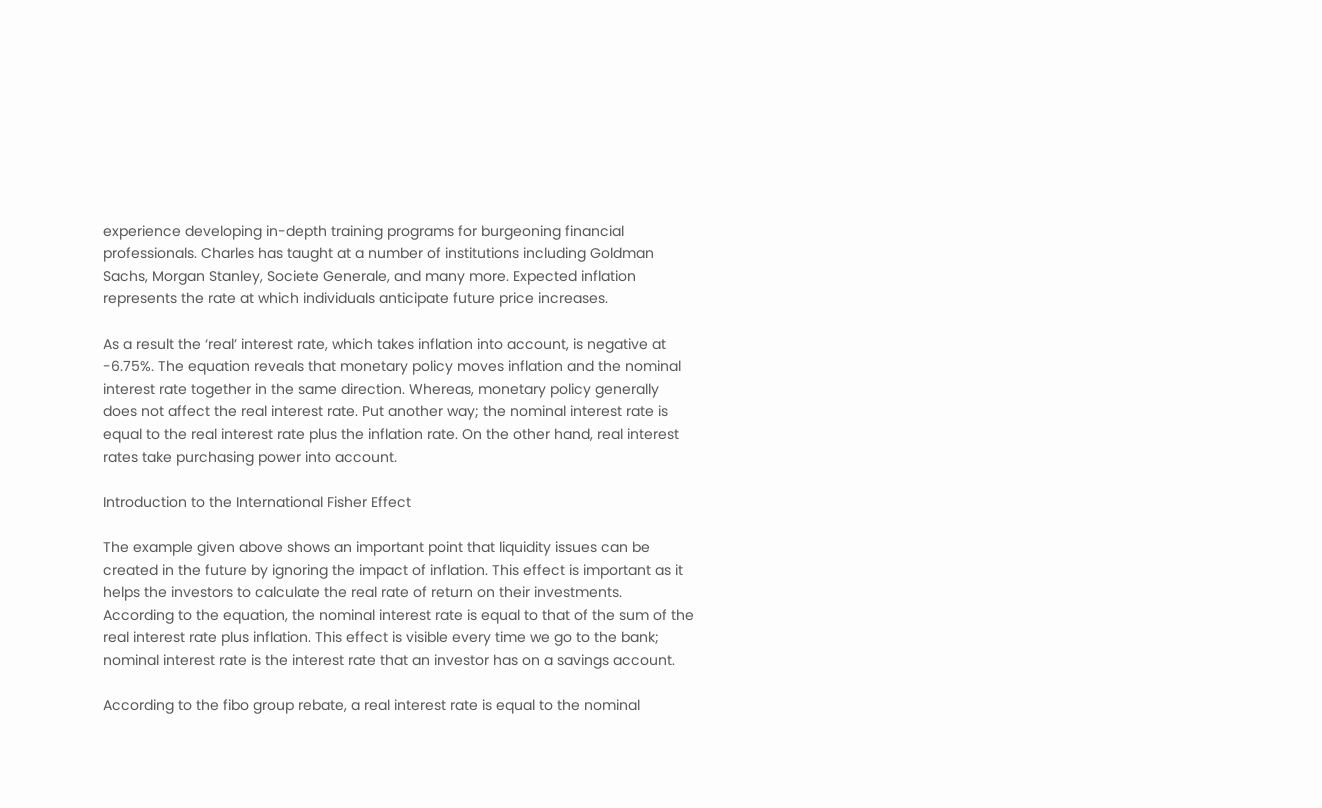experience developing in-depth training programs for burgeoning financial professionals. Charles has taught at a number of institutions including Goldman Sachs, Morgan Stanley, Societe Generale, and many more. Expected inflation represents the rate at which individuals anticipate future price increases.

As a result the ‘real’ interest rate, which takes inflation into account, is negative at -6.75%. The equation reveals that monetary policy moves inflation and the nominal interest rate together in the same direction. Whereas, monetary policy generally does not affect the real interest rate. Put another way; the nominal interest rate is equal to the real interest rate plus the inflation rate. On the other hand, real interest rates take purchasing power into account.

Introduction to the International Fisher Effect

The example given above shows an important point that liquidity issues can be created in the future by ignoring the impact of inflation. This effect is important as it helps the investors to calculate the real rate of return on their investments. According to the equation, the nominal interest rate is equal to that of the sum of the real interest rate plus inflation. This effect is visible every time we go to the bank; nominal interest rate is the interest rate that an investor has on a savings account.

According to the fibo group rebate, a real interest rate is equal to the nominal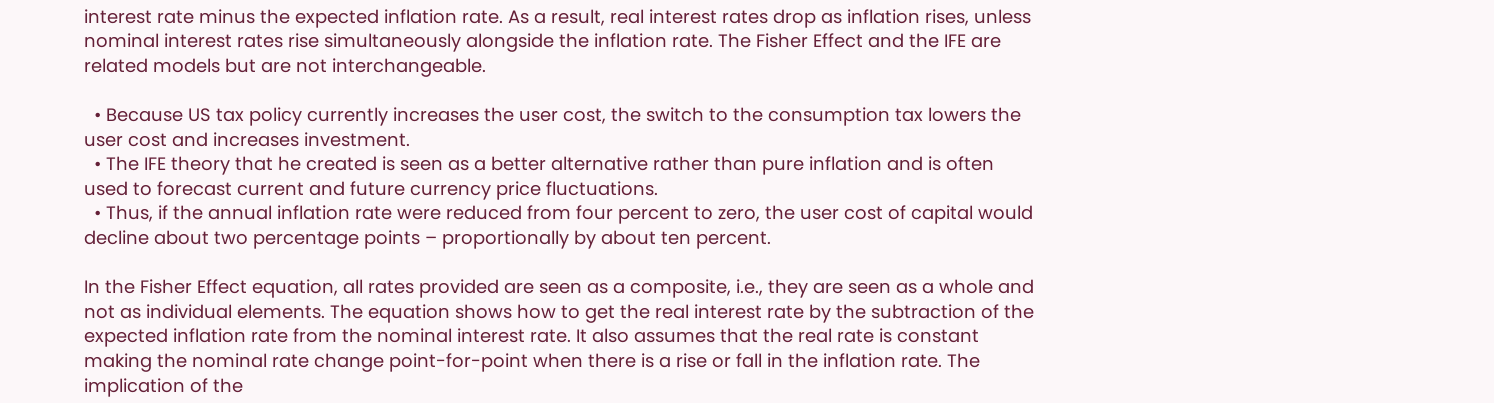interest rate minus the expected inflation rate. As a result, real interest rates drop as inflation rises, unless nominal interest rates rise simultaneously alongside the inflation rate. The Fisher Effect and the IFE are related models but are not interchangeable.

  • Because US tax policy currently increases the user cost, the switch to the consumption tax lowers the user cost and increases investment.
  • The IFE theory that he created is seen as a better alternative rather than pure inflation and is often used to forecast current and future currency price fluctuations.
  • Thus, if the annual inflation rate were reduced from four percent to zero, the user cost of capital would decline about two percentage points – proportionally by about ten percent.

In the Fisher Effect equation, all rates provided are seen as a composite, i.e., they are seen as a whole and not as individual elements. The equation shows how to get the real interest rate by the subtraction of the expected inflation rate from the nominal interest rate. It also assumes that the real rate is constant making the nominal rate change point-for-point when there is a rise or fall in the inflation rate. The implication of the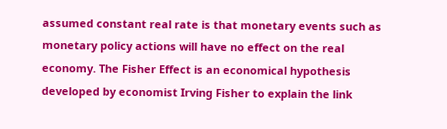assumed constant real rate is that monetary events such as monetary policy actions will have no effect on the real economy. The Fisher Effect is an economical hypothesis developed by economist Irving Fisher to explain the link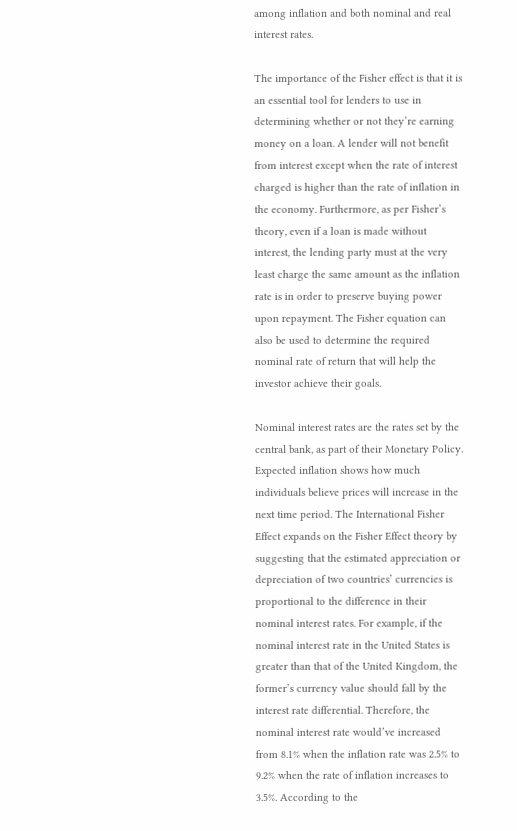among inflation and both nominal and real interest rates.

The importance of the Fisher effect is that it is an essential tool for lenders to use in determining whether or not they’re earning money on a loan. A lender will not benefit from interest except when the rate of interest charged is higher than the rate of inflation in the economy. Furthermore, as per Fisher’s theory, even if a loan is made without interest, the lending party must at the very least charge the same amount as the inflation rate is in order to preserve buying power upon repayment. The Fisher equation can also be used to determine the required nominal rate of return that will help the investor achieve their goals.

Nominal interest rates are the rates set by the central bank, as part of their Monetary Policy. Expected inflation shows how much individuals believe prices will increase in the next time period. The International Fisher Effect expands on the Fisher Effect theory by suggesting that the estimated appreciation or depreciation of two countries’ currencies is proportional to the difference in their nominal interest rates. For example, if the nominal interest rate in the United States is greater than that of the United Kingdom, the former’s currency value should fall by the interest rate differential. Therefore, the nominal interest rate would’ve increased from 8.1% when the inflation rate was 2.5% to 9.2% when the rate of inflation increases to 3.5%. According to the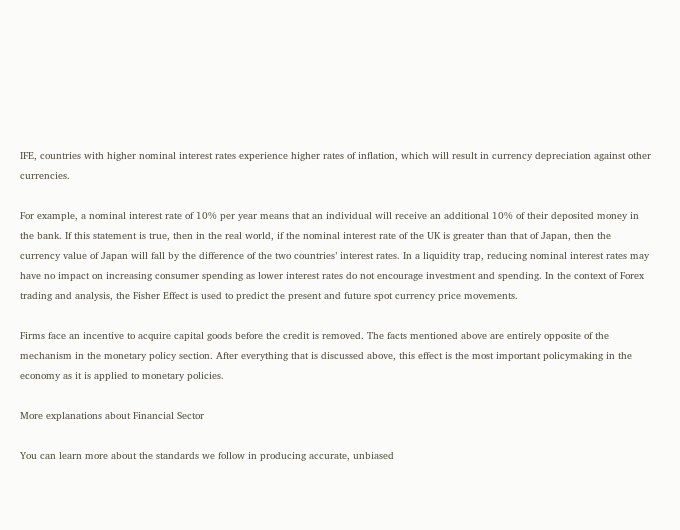IFE, countries with higher nominal interest rates experience higher rates of inflation, which will result in currency depreciation against other currencies.

For example, a nominal interest rate of 10% per year means that an individual will receive an additional 10% of their deposited money in the bank. If this statement is true, then in the real world, if the nominal interest rate of the UK is greater than that of Japan, then the currency value of Japan will fall by the difference of the two countries’ interest rates. In a liquidity trap, reducing nominal interest rates may have no impact on increasing consumer spending as lower interest rates do not encourage investment and spending. In the context of Forex trading and analysis, the Fisher Effect is used to predict the present and future spot currency price movements.

Firms face an incentive to acquire capital goods before the credit is removed. The facts mentioned above are entirely opposite of the mechanism in the monetary policy section. After everything that is discussed above, this effect is the most important policymaking in the economy as it is applied to monetary policies.

More explanations about Financial Sector

You can learn more about the standards we follow in producing accurate, unbiased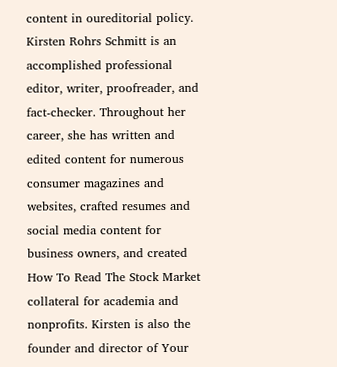content in oureditorial policy. Kirsten Rohrs Schmitt is an accomplished professional editor, writer, proofreader, and fact-checker. Throughout her career, she has written and edited content for numerous consumer magazines and websites, crafted resumes and social media content for business owners, and created How To Read The Stock Market collateral for academia and nonprofits. Kirsten is also the founder and director of Your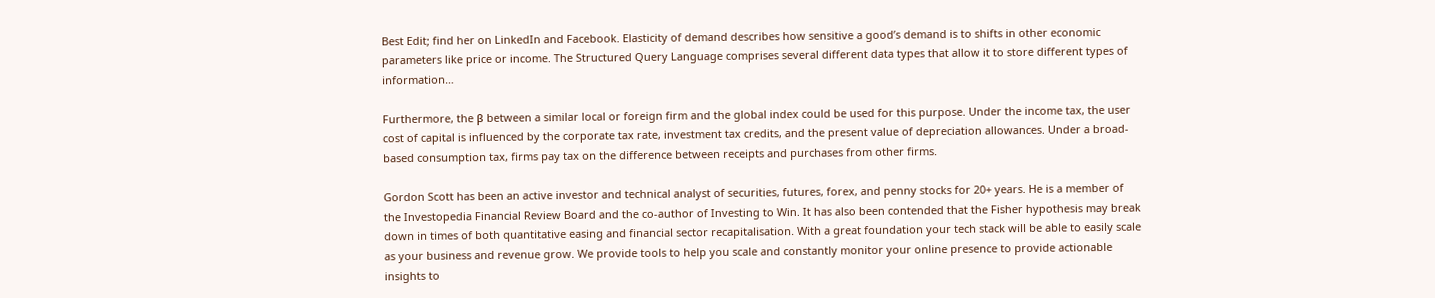Best Edit; find her on LinkedIn and Facebook. Elasticity of demand describes how sensitive a good’s demand is to shifts in other economic parameters like price or income. The Structured Query Language comprises several different data types that allow it to store different types of information…

Furthermore, the β between a similar local or foreign firm and the global index could be used for this purpose. Under the income tax, the user cost of capital is influenced by the corporate tax rate, investment tax credits, and the present value of depreciation allowances. Under a broad-based consumption tax, firms pay tax on the difference between receipts and purchases from other firms.

Gordon Scott has been an active investor and technical analyst of securities, futures, forex, and penny stocks for 20+ years. He is a member of the Investopedia Financial Review Board and the co-author of Investing to Win. It has also been contended that the Fisher hypothesis may break down in times of both quantitative easing and financial sector recapitalisation. With a great foundation your tech stack will be able to easily scale as your business and revenue grow. We provide tools to help you scale and constantly monitor your online presence to provide actionable insights to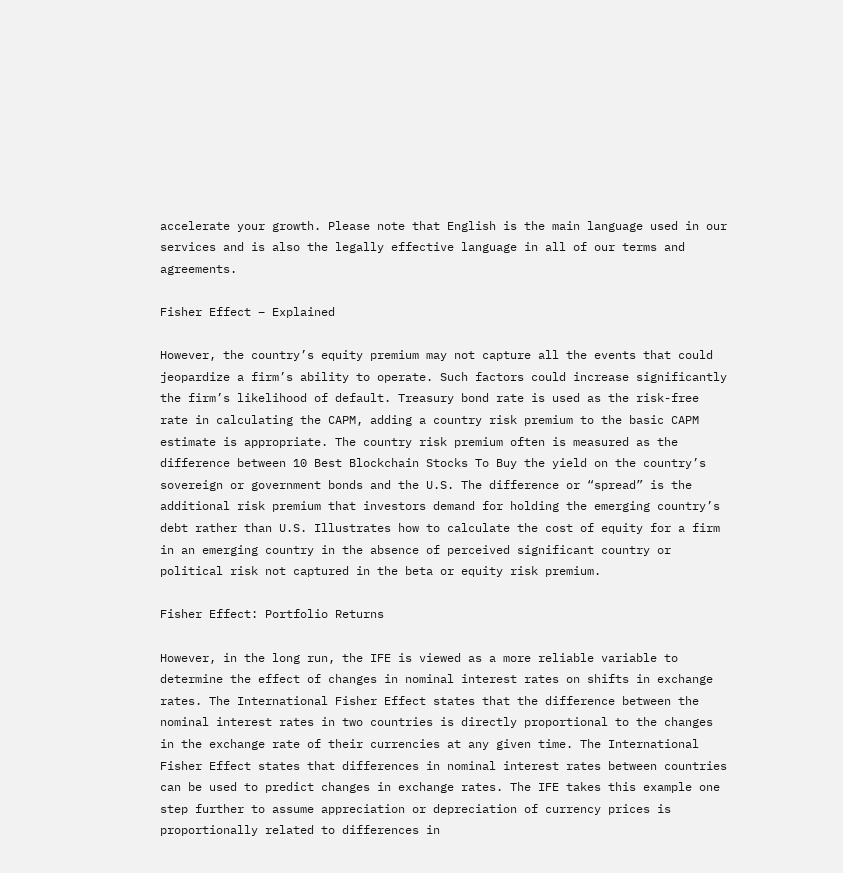accelerate your growth. Please note that English is the main language used in our services and is also the legally effective language in all of our terms and agreements.

Fisher Effect – Explained

However, the country’s equity premium may not capture all the events that could jeopardize a firm’s ability to operate. Such factors could increase significantly the firm’s likelihood of default. Treasury bond rate is used as the risk-free rate in calculating the CAPM, adding a country risk premium to the basic CAPM estimate is appropriate. The country risk premium often is measured as the difference between 10 Best Blockchain Stocks To Buy the yield on the country’s sovereign or government bonds and the U.S. The difference or “spread” is the additional risk premium that investors demand for holding the emerging country’s debt rather than U.S. Illustrates how to calculate the cost of equity for a firm in an emerging country in the absence of perceived significant country or political risk not captured in the beta or equity risk premium.

Fisher Effect: Portfolio Returns

However, in the long run, the IFE is viewed as a more reliable variable to determine the effect of changes in nominal interest rates on shifts in exchange rates. The International Fisher Effect states that the difference between the nominal interest rates in two countries is directly proportional to the changes in the exchange rate of their currencies at any given time. The International Fisher Effect states that differences in nominal interest rates between countries can be used to predict changes in exchange rates. The IFE takes this example one step further to assume appreciation or depreciation of currency prices is proportionally related to differences in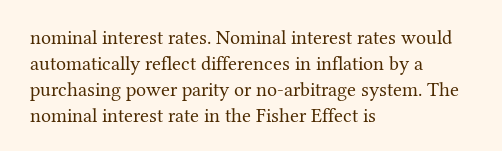nominal interest rates. Nominal interest rates would automatically reflect differences in inflation by a purchasing power parity or no-arbitrage system. The nominal interest rate in the Fisher Effect is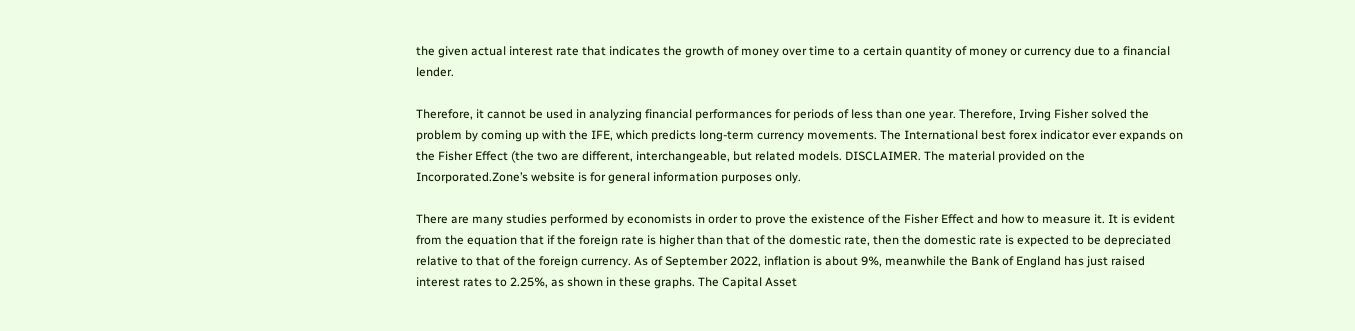the given actual interest rate that indicates the growth of money over time to a certain quantity of money or currency due to a financial lender.

Therefore, it cannot be used in analyzing financial performances for periods of less than one year. Therefore, Irving Fisher solved the problem by coming up with the IFE, which predicts long-term currency movements. The International best forex indicator ever expands on the Fisher Effect (the two are different, interchangeable, but related models. DISCLAIMER. The material provided on the Incorporated.Zone’s website is for general information purposes only.

There are many studies performed by economists in order to prove the existence of the Fisher Effect and how to measure it. It is evident from the equation that if the foreign rate is higher than that of the domestic rate, then the domestic rate is expected to be depreciated relative to that of the foreign currency. As of September 2022, inflation is about 9%, meanwhile the Bank of England has just raised interest rates to 2.25%, as shown in these graphs. The Capital Asset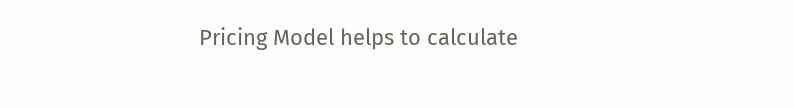Pricing Model helps to calculate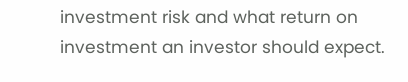investment risk and what return on investment an investor should expect.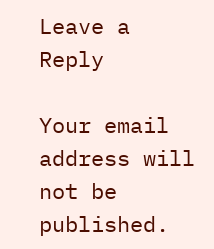Leave a Reply

Your email address will not be published.